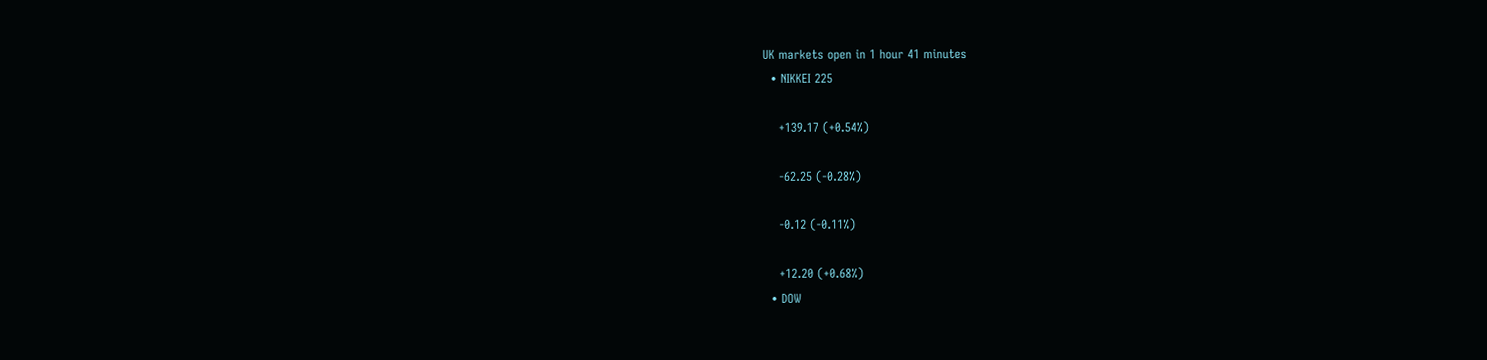UK markets open in 1 hour 41 minutes
  • NIKKEI 225

    +139.17 (+0.54%)

    -62.25 (-0.28%)

    -0.12 (-0.11%)

    +12.20 (+0.68%)
  • DOW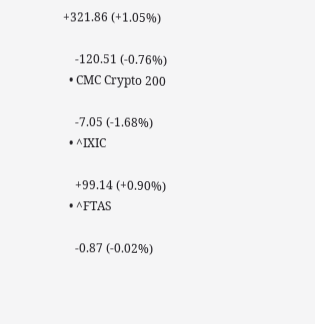+321.86 (+1.05%)

    -120.51 (-0.76%)
  • CMC Crypto 200

    -7.05 (-1.68%)
  • ^IXIC

    +99.14 (+0.90%)
  • ^FTAS

    -0.87 (-0.02%)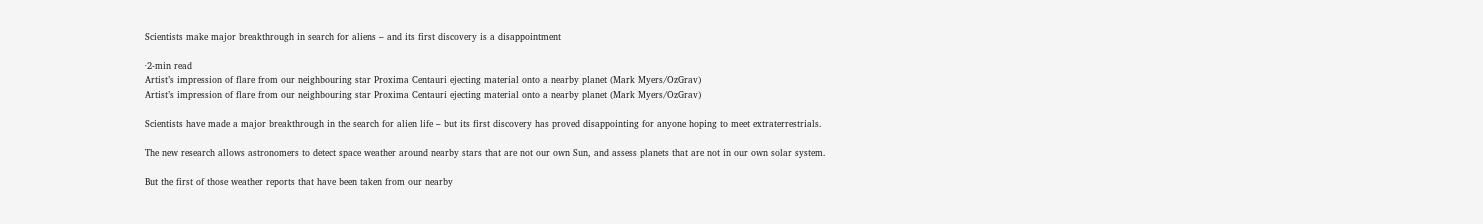Scientists make major breakthrough in search for aliens – and its first discovery is a disappointment

·2-min read
Artist’s impression of flare from our neighbouring star Proxima Centauri ejecting material onto a nearby planet (Mark Myers/OzGrav)
Artist’s impression of flare from our neighbouring star Proxima Centauri ejecting material onto a nearby planet (Mark Myers/OzGrav)

Scientists have made a major breakthrough in the search for alien life – but its first discovery has proved disappointing for anyone hoping to meet extraterrestrials.

The new research allows astronomers to detect space weather around nearby stars that are not our own Sun, and assess planets that are not in our own solar system.

But the first of those weather reports that have been taken from our nearby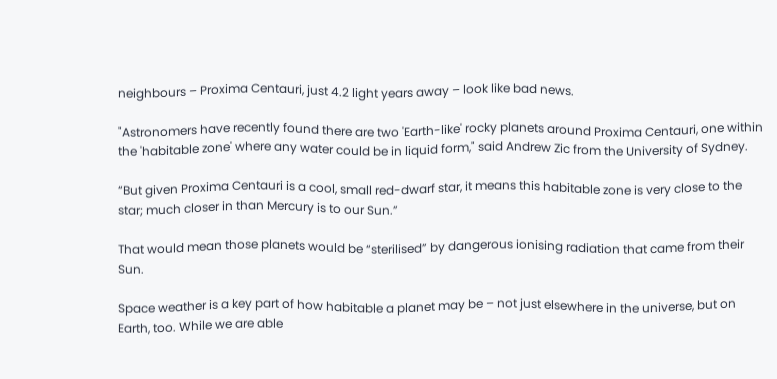neighbours – Proxima Centauri, just 4.2 light years away – look like bad news.

"Astronomers have recently found there are two 'Earth-like' rocky planets around Proxima Centauri, one within the 'habitable zone' where any water could be in liquid form," said Andrew Zic from the University of Sydney.

“But given Proxima Centauri is a cool, small red-dwarf star, it means this habitable zone is very close to the star; much closer in than Mercury is to our Sun.”

That would mean those planets would be “sterilised” by dangerous ionising radiation that came from their Sun.

Space weather is a key part of how habitable a planet may be – not just elsewhere in the universe, but on Earth, too. While we are able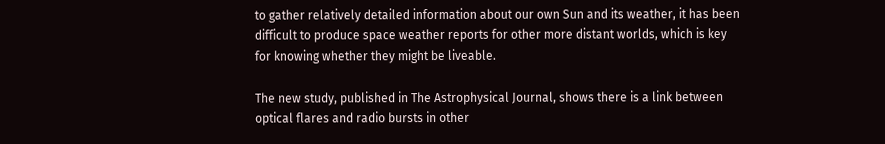to gather relatively detailed information about our own Sun and its weather, it has been difficult to produce space weather reports for other more distant worlds, which is key for knowing whether they might be liveable.

The new study, published in The Astrophysical Journal, shows there is a link between optical flares and radio bursts in other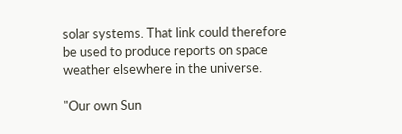solar systems. That link could therefore be used to produce reports on space weather elsewhere in the universe.

"Our own Sun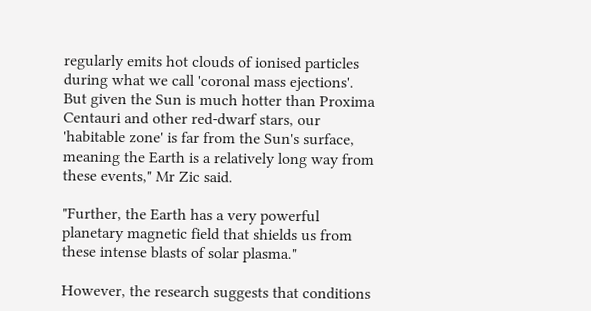regularly emits hot clouds of ionised particles during what we call 'coronal mass ejections'. But given the Sun is much hotter than Proxima Centauri and other red-dwarf stars, our 'habitable zone' is far from the Sun's surface, meaning the Earth is a relatively long way from these events," Mr Zic said.

"Further, the Earth has a very powerful planetary magnetic field that shields us from these intense blasts of solar plasma."

However, the research suggests that conditions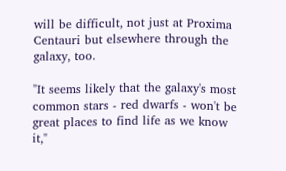will be difficult, not just at Proxima Centauri but elsewhere through the galaxy, too.

"It seems likely that the galaxy's most common stars - red dwarfs - won't be great places to find life as we know it,"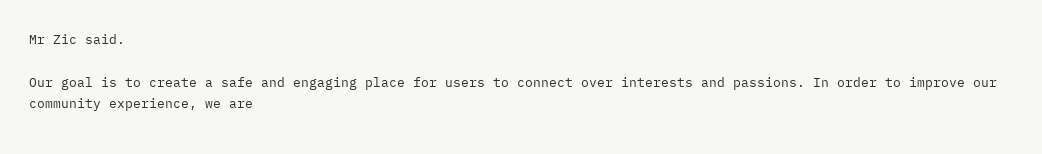Mr Zic said.

Our goal is to create a safe and engaging place for users to connect over interests and passions. In order to improve our community experience, we are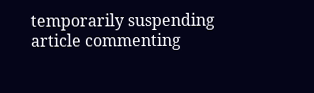temporarily suspending article commenting